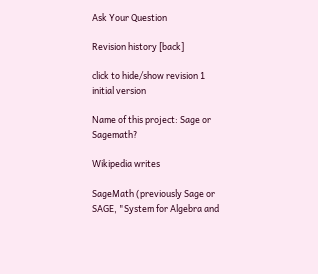Ask Your Question

Revision history [back]

click to hide/show revision 1
initial version

Name of this project: Sage or Sagemath?

Wikipedia writes

SageMath (previously Sage or SAGE, "System for Algebra and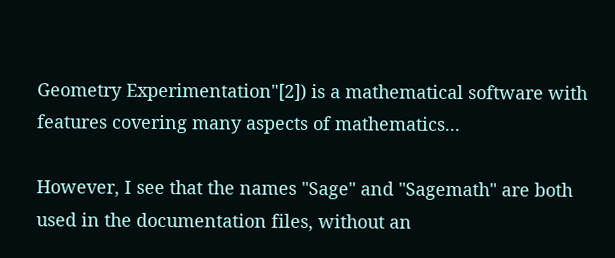Geometry Experimentation"[2]) is a mathematical software with features covering many aspects of mathematics...

However, I see that the names "Sage" and "Sagemath" are both used in the documentation files, without an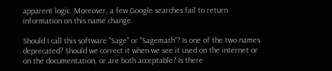apparent logic. Moreover, a few Google searches fail to return information on this name change.

Should I call this software "Sage" or "Sagemath"? Is one of the two names deprecated? Should we correct it when we see it used on the internet or on the documentation, or are both acceptable? Is there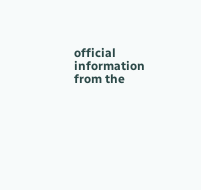official information from the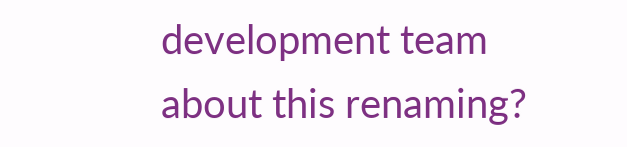development team about this renaming?